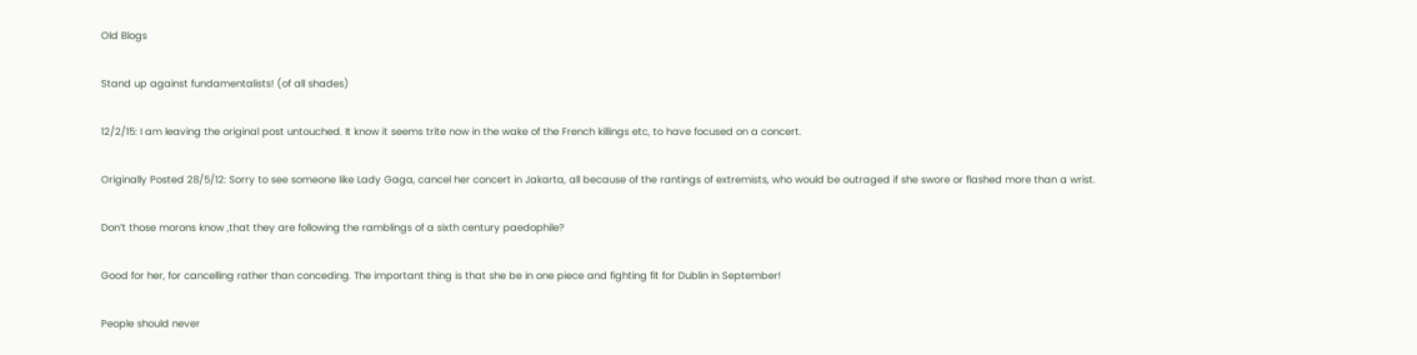Old Blogs

Stand up against fundamentalists! (of all shades)

12/2/15: I am leaving the original post untouched. It know it seems trite now in the wake of the French killings etc, to have focused on a concert.

Originally Posted 28/5/12: Sorry to see someone like Lady Gaga, cancel her concert in Jakarta, all because of the rantings of extremists, who would be outraged if she swore or flashed more than a wrist.

Don’t those morons know ,that they are following the ramblings of a sixth century paedophile?

Good for her, for cancelling rather than conceding. The important thing is that she be in one piece and fighting fit for Dublin in September!

People should never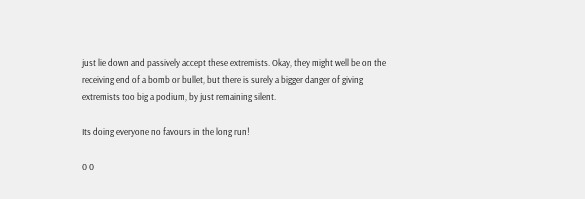just lie down and passively accept these extremists. Okay, they might well be on the receiving end of a bomb or bullet, but there is surely a bigger danger of giving extremists too big a podium, by just remaining silent.

Its doing everyone no favours in the long run!

0 0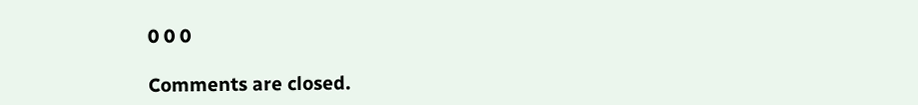0 0 0

Comments are closed.